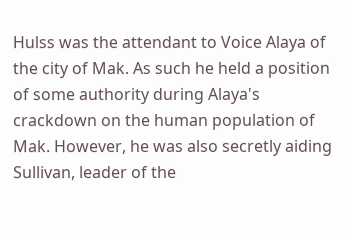Hulss was the attendant to Voice Alaya of the city of Mak. As such he held a position of some authority during Alaya's crackdown on the human population of Mak. However, he was also secretly aiding Sullivan, leader of the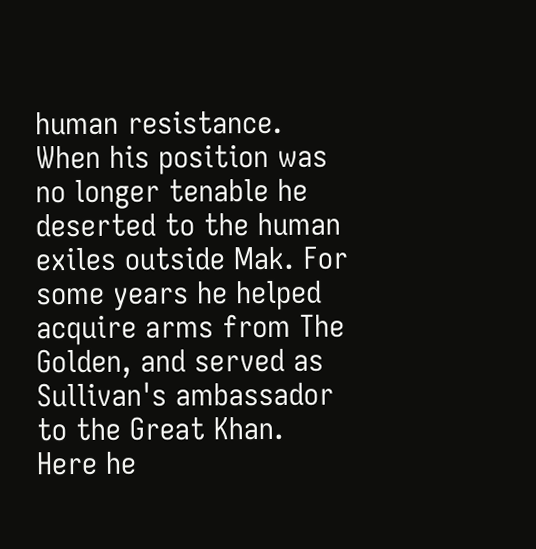human resistance. When his position was no longer tenable he deserted to the human exiles outside Mak. For some years he helped acquire arms from The Golden, and served as Sullivan's ambassador to the Great Khan. Here he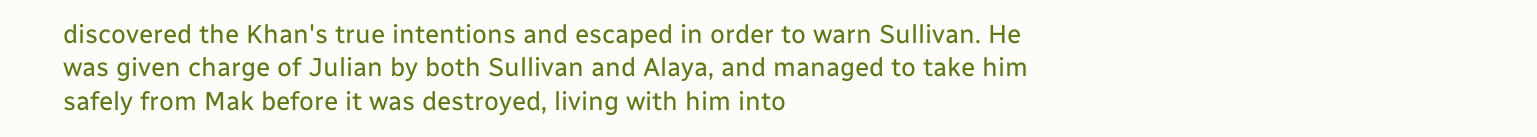discovered the Khan's true intentions and escaped in order to warn Sullivan. He was given charge of Julian by both Sullivan and Alaya, and managed to take him safely from Mak before it was destroyed, living with him into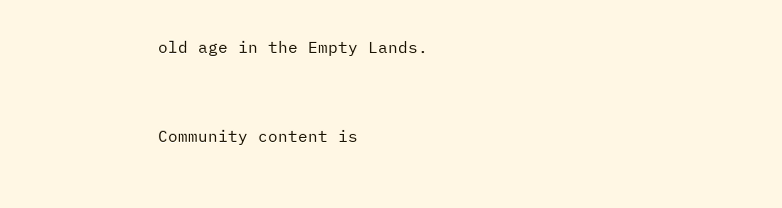old age in the Empty Lands.



Community content is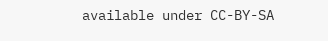available under CC-BY-SA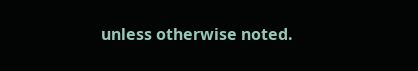unless otherwise noted.